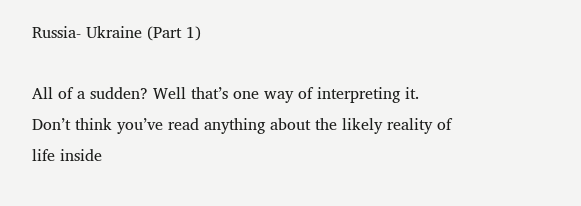Russia- Ukraine (Part 1)

All of a sudden? Well that’s one way of interpreting it. Don’t think you’ve read anything about the likely reality of life inside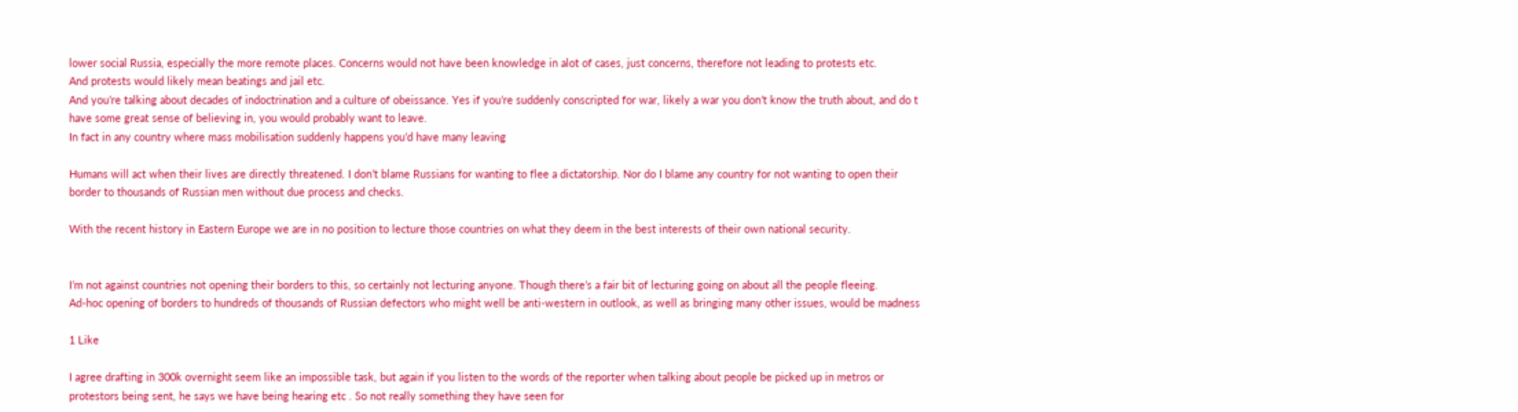lower social Russia, especially the more remote places. Concerns would not have been knowledge in alot of cases, just concerns, therefore not leading to protests etc.
And protests would likely mean beatings and jail etc.
And you’re talking about decades of indoctrination and a culture of obeissance. Yes if you’re suddenly conscripted for war, likely a war you don’t know the truth about, and do t have some great sense of believing in, you would probably want to leave.
In fact in any country where mass mobilisation suddenly happens you’d have many leaving

Humans will act when their lives are directly threatened. I don’t blame Russians for wanting to flee a dictatorship. Nor do I blame any country for not wanting to open their border to thousands of Russian men without due process and checks.

With the recent history in Eastern Europe we are in no position to lecture those countries on what they deem in the best interests of their own national security.


I’m not against countries not opening their borders to this, so certainly not lecturing anyone. Though there’s a fair bit of lecturing going on about all the people fleeing.
Ad-hoc opening of borders to hundreds of thousands of Russian defectors who might well be anti-western in outlook, as well as bringing many other issues, would be madness

1 Like

I agree drafting in 300k overnight seem like an impossible task, but again if you listen to the words of the reporter when talking about people be picked up in metros or protestors being sent, he says we have being hearing etc . So not really something they have seen for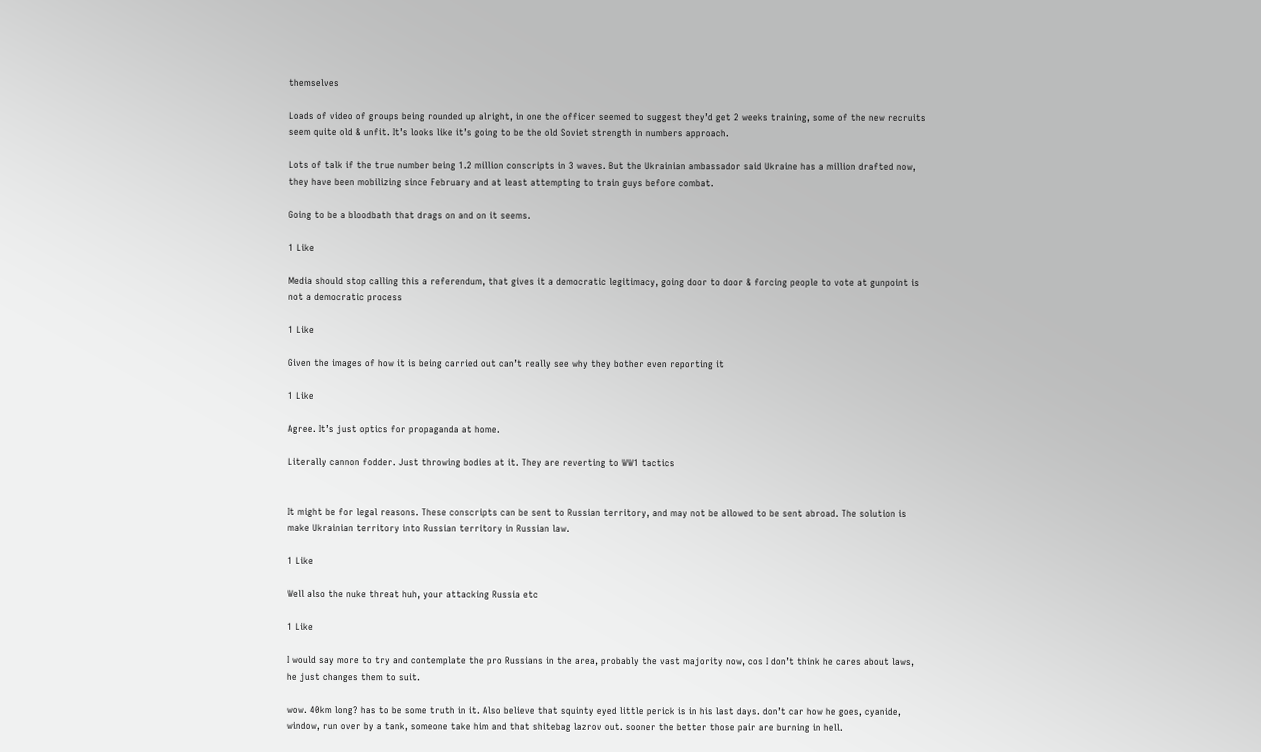themselves

Loads of video of groups being rounded up alright, in one the officer seemed to suggest they’d get 2 weeks training, some of the new recruits seem quite old & unfit. It’s looks like it’s going to be the old Soviet strength in numbers approach.

Lots of talk if the true number being 1.2 million conscripts in 3 waves. But the Ukrainian ambassador said Ukraine has a million drafted now, they have been mobilizing since February and at least attempting to train guys before combat.

Going to be a bloodbath that drags on and on it seems.

1 Like

Media should stop calling this a referendum, that gives it a democratic legitimacy, going door to door & forcing people to vote at gunpoint is not a democratic process

1 Like

Given the images of how it is being carried out can’t really see why they bother even reporting it

1 Like

Agree. It’s just optics for propaganda at home.

Literally cannon fodder. Just throwing bodies at it. They are reverting to WW1 tactics


It might be for legal reasons. These conscripts can be sent to Russian territory, and may not be allowed to be sent abroad. The solution is make Ukrainian territory into Russian territory in Russian law.

1 Like

Well also the nuke threat huh, your attacking Russia etc

1 Like

I would say more to try and contemplate the pro Russians in the area, probably the vast majority now, cos I don’t think he cares about laws, he just changes them to suit.

wow. 40km long? has to be some truth in it. Also believe that squinty eyed little perick is in his last days. don’t car how he goes, cyanide, window, run over by a tank, someone take him and that shitebag lazrov out. sooner the better those pair are burning in hell.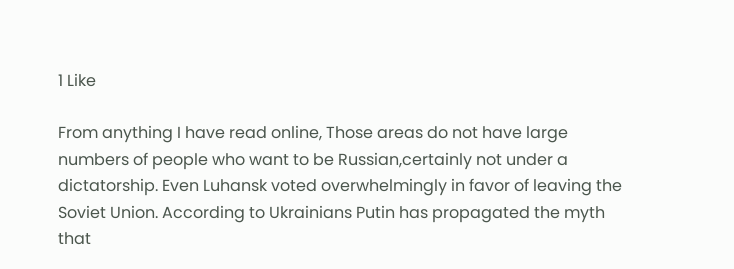1 Like

From anything I have read online, Those areas do not have large numbers of people who want to be Russian,certainly not under a dictatorship. Even Luhansk voted overwhelmingly in favor of leaving the Soviet Union. According to Ukrainians Putin has propagated the myth that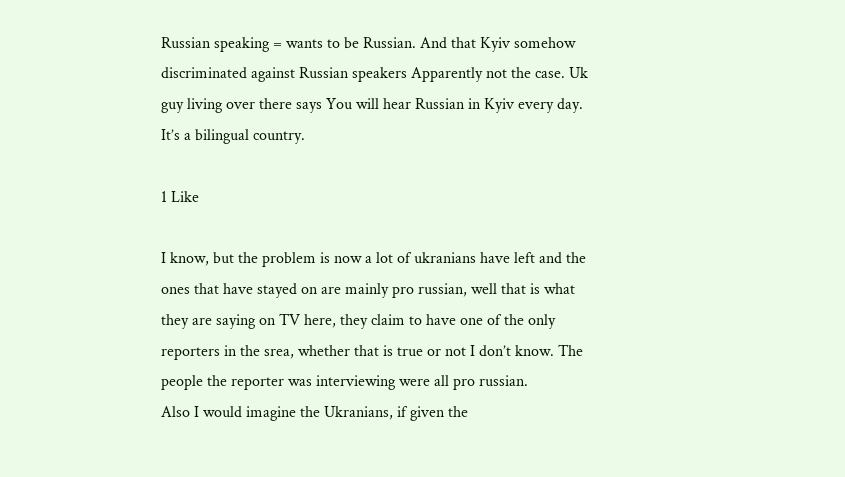Russian speaking = wants to be Russian. And that Kyiv somehow discriminated against Russian speakers Apparently not the case. Uk guy living over there says You will hear Russian in Kyiv every day. It’s a bilingual country.

1 Like

I know, but the problem is now a lot of ukranians have left and the ones that have stayed on are mainly pro russian, well that is what they are saying on TV here, they claim to have one of the only reporters in the srea, whether that is true or not I don’t know. The people the reporter was interviewing were all pro russian.
Also I would imagine the Ukranians, if given the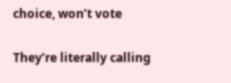choice, won’t vote

They’re literally calling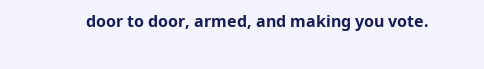door to door, armed, and making you vote.